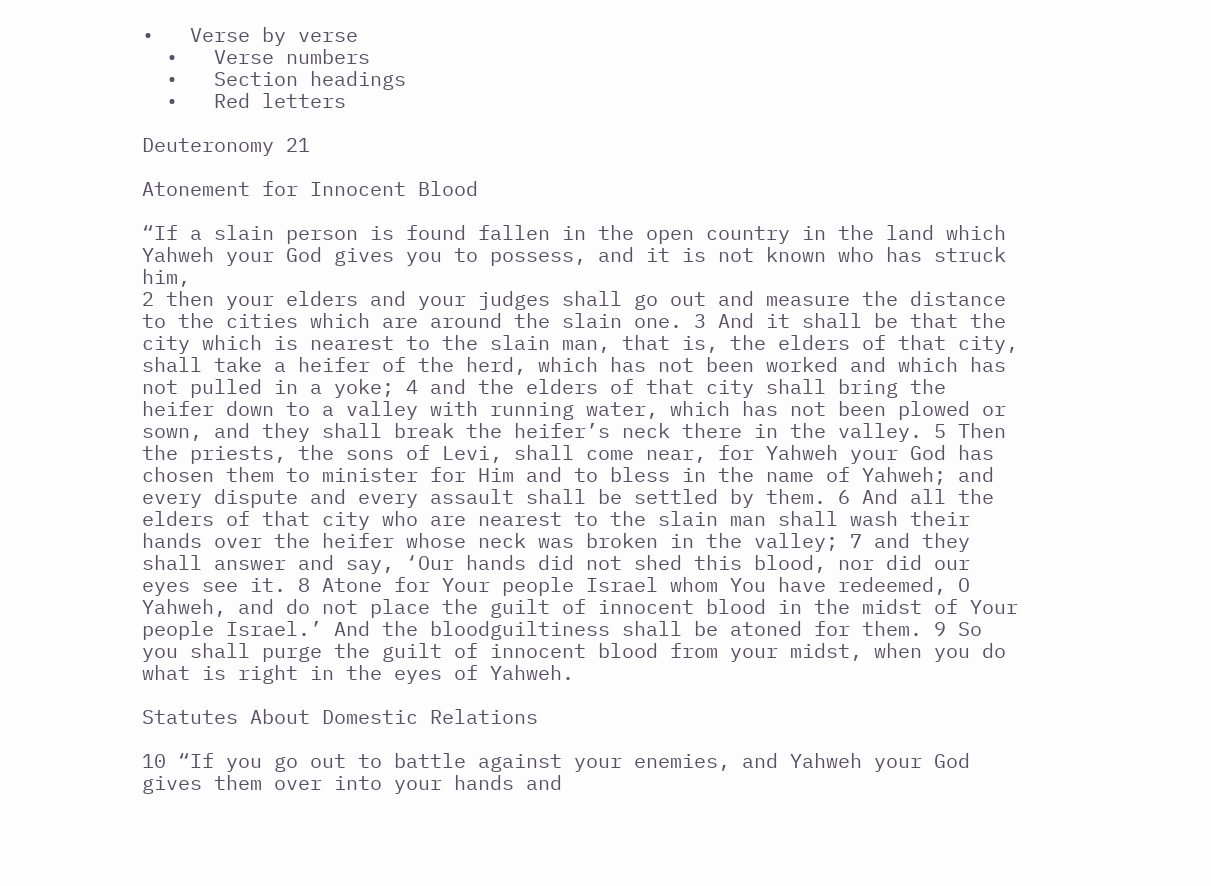•   Verse by verse
  •   Verse numbers
  •   Section headings
  •   Red letters

Deuteronomy 21

Atonement for Innocent Blood

“If a slain person is found fallen in the open country in the land which Yahweh your God gives you to possess, and it is not known who has struck him,
2 then your elders and your judges shall go out and measure the distance to the cities which are around the slain one. 3 And it shall be that the city which is nearest to the slain man, that is, the elders of that city, shall take a heifer of the herd, which has not been worked and which has not pulled in a yoke; 4 and the elders of that city shall bring the heifer down to a valley with running water, which has not been plowed or sown, and they shall break the heifer’s neck there in the valley. 5 Then the priests, the sons of Levi, shall come near, for Yahweh your God has chosen them to minister for Him and to bless in the name of Yahweh; and every dispute and every assault shall be settled by them. 6 And all the elders of that city who are nearest to the slain man shall wash their hands over the heifer whose neck was broken in the valley; 7 and they shall answer and say, ‘Our hands did not shed this blood, nor did our eyes see it. 8 Atone for Your people Israel whom You have redeemed, O Yahweh, and do not place the guilt of innocent blood in the midst of Your people Israel.’ And the bloodguiltiness shall be atoned for them. 9 So you shall purge the guilt of innocent blood from your midst, when you do what is right in the eyes of Yahweh.

Statutes About Domestic Relations

10 “If you go out to battle against your enemies, and Yahweh your God gives them over into your hands and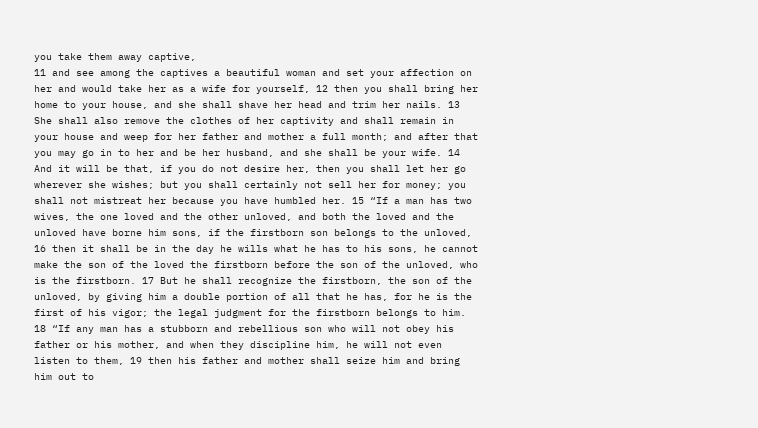you take them away captive,
11 and see among the captives a beautiful woman and set your affection on her and would take her as a wife for yourself, 12 then you shall bring her home to your house, and she shall shave her head and trim her nails. 13 She shall also remove the clothes of her captivity and shall remain in your house and weep for her father and mother a full month; and after that you may go in to her and be her husband, and she shall be your wife. 14 And it will be that, if you do not desire her, then you shall let her go wherever she wishes; but you shall certainly not sell her for money; you shall not mistreat her because you have humbled her. 15 “If a man has two wives, the one loved and the other unloved, and both the loved and the unloved have borne him sons, if the firstborn son belongs to the unloved, 16 then it shall be in the day he wills what he has to his sons, he cannot make the son of the loved the firstborn before the son of the unloved, who is the firstborn. 17 But he shall recognize the firstborn, the son of the unloved, by giving him a double portion of all that he has, for he is the first of his vigor; the legal judgment for the firstborn belongs to him. 18 “If any man has a stubborn and rebellious son who will not obey his father or his mother, and when they discipline him, he will not even listen to them, 19 then his father and mother shall seize him and bring him out to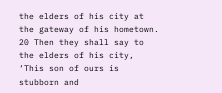the elders of his city at the gateway of his hometown. 20 Then they shall say to the elders of his city, ‘This son of ours is stubborn and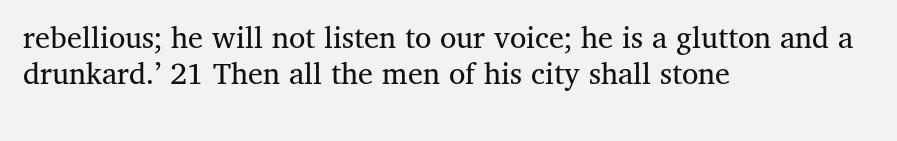rebellious; he will not listen to our voice; he is a glutton and a drunkard.’ 21 Then all the men of his city shall stone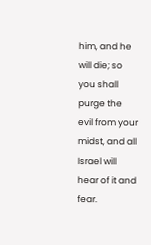him, and he will die; so you shall purge the evil from your midst, and all Israel will hear of it and fear.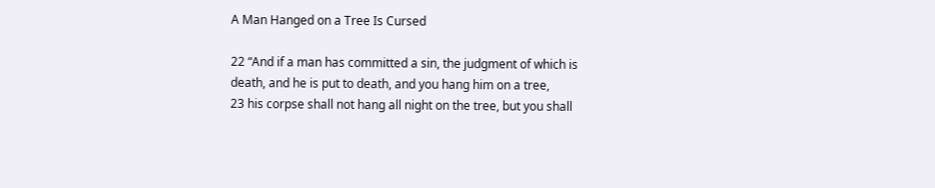A Man Hanged on a Tree Is Cursed

22 “And if a man has committed a sin, the judgment of which is death, and he is put to death, and you hang him on a tree,
23 his corpse shall not hang all night on the tree, but you shall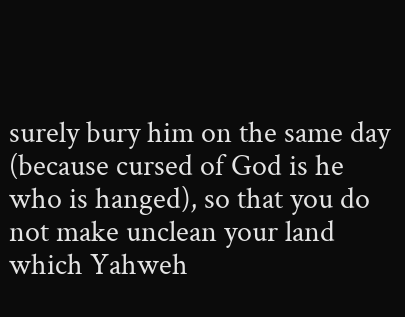surely bury him on the same day (because cursed of God is he who is hanged), so that you do not make unclean your land which Yahweh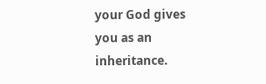your God gives you as an inheritance.